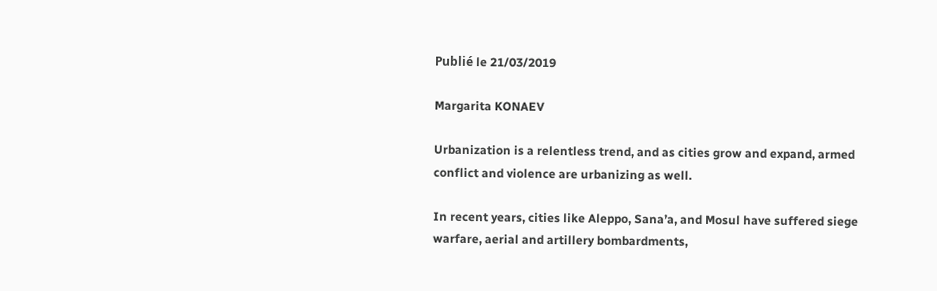Publié le 21/03/2019

Margarita KONAEV

Urbanization is a relentless trend, and as cities grow and expand, armed conflict and violence are urbanizing as well.

In recent years, cities like Aleppo, Sana’a, and Mosul have suffered siege warfare, aerial and artillery bombardments,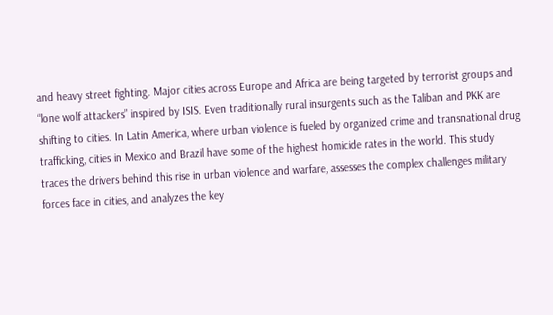and heavy street fighting. Major cities across Europe and Africa are being targeted by terrorist groups and “lone wolf attackers” inspired by ISIS. Even traditionally rural insurgents such as the Taliban and PKK are shifting to cities. In Latin America, where urban violence is fueled by organized crime and transnational drug trafficking, cities in Mexico and Brazil have some of the highest homicide rates in the world. This study traces the drivers behind this rise in urban violence and warfare, assesses the complex challenges military forces face in cities, and analyzes the key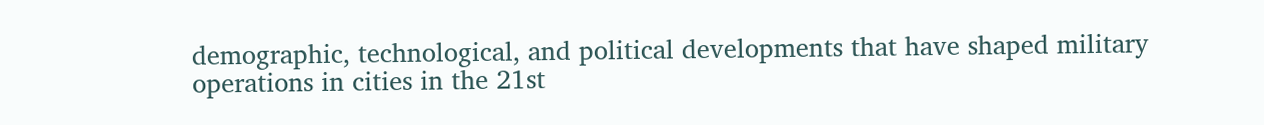demographic, technological, and political developments that have shaped military operations in cities in the 21st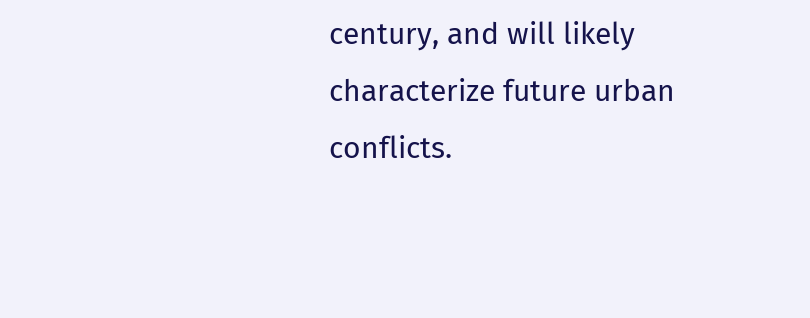century, and will likely characterize future urban conflicts.